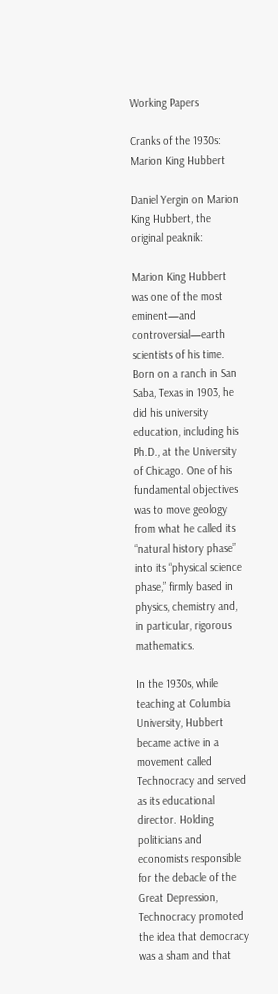Working Papers

Cranks of the 1930s: Marion King Hubbert

Daniel Yergin on Marion King Hubbert, the original peaknik:

Marion King Hubbert was one of the most eminent—and controversial—earth scientists of his time. Born on a ranch in San Saba, Texas in 1903, he did his university education, including his Ph.D., at the University of Chicago. One of his fundamental objectives was to move geology from what he called its “natural history phase” into its “physical science phase,” firmly based in physics, chemistry and, in particular, rigorous mathematics.

In the 1930s, while teaching at Columbia University, Hubbert became active in a movement called Technocracy and served as its educational director. Holding politicians and economists responsible for the debacle of the Great Depression, Technocracy promoted the idea that democracy was a sham and that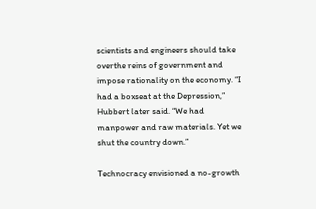scientists and engineers should take overthe reins of government and impose rationality on the economy. “I had a boxseat at the Depression,” Hubbert later said. “We had manpower and raw materials. Yet we shut the country down.”

Technocracy envisioned a no-growth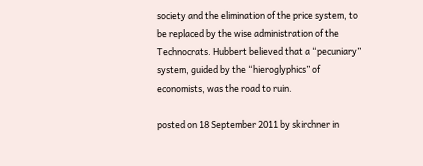society and the elimination of the price system, to be replaced by the wise administration of the Technocrats. Hubbert believed that a “pecuniary” system, guided by the “hieroglyphics” of economists, was the road to ruin.

posted on 18 September 2011 by skirchner in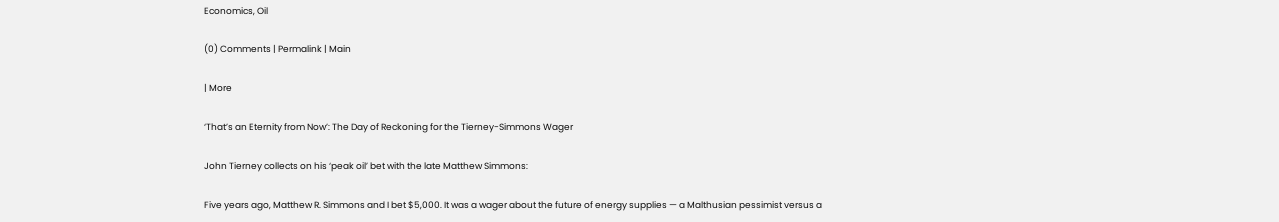Economics, Oil

(0) Comments | Permalink | Main

| More

‘That’s an Eternity from Now’: The Day of Reckoning for the Tierney-Simmons Wager

John Tierney collects on his ‘peak oil’ bet with the late Matthew Simmons:

Five years ago, Matthew R. Simmons and I bet $5,000. It was a wager about the future of energy supplies — a Malthusian pessimist versus a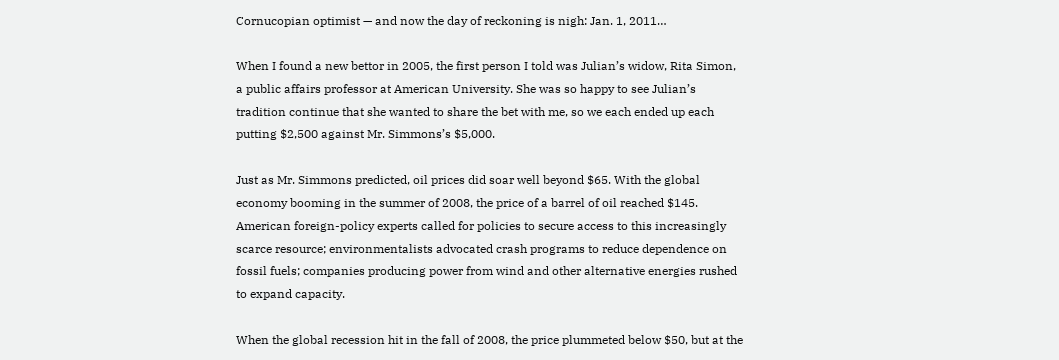Cornucopian optimist — and now the day of reckoning is nigh: Jan. 1, 2011…

When I found a new bettor in 2005, the first person I told was Julian’s widow, Rita Simon, a public affairs professor at American University. She was so happy to see Julian’s tradition continue that she wanted to share the bet with me, so we each ended up each putting $2,500 against Mr. Simmons’s $5,000.

Just as Mr. Simmons predicted, oil prices did soar well beyond $65. With the global economy booming in the summer of 2008, the price of a barrel of oil reached $145. American foreign-policy experts called for policies to secure access to this increasingly scarce resource; environmentalists advocated crash programs to reduce dependence on fossil fuels; companies producing power from wind and other alternative energies rushed to expand capacity.

When the global recession hit in the fall of 2008, the price plummeted below $50, but at the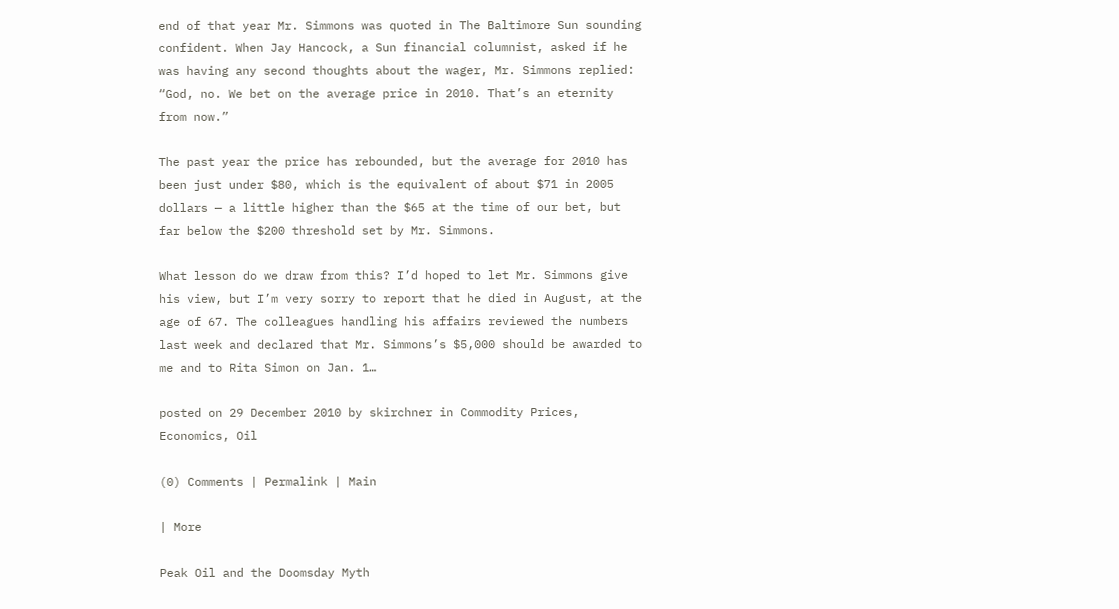end of that year Mr. Simmons was quoted in The Baltimore Sun sounding confident. When Jay Hancock, a Sun financial columnist, asked if he was having any second thoughts about the wager, Mr. Simmons replied: “God, no. We bet on the average price in 2010. That’s an eternity from now.”

The past year the price has rebounded, but the average for 2010 has been just under $80, which is the equivalent of about $71 in 2005 dollars — a little higher than the $65 at the time of our bet, but far below the $200 threshold set by Mr. Simmons.

What lesson do we draw from this? I’d hoped to let Mr. Simmons give his view, but I’m very sorry to report that he died in August, at the age of 67. The colleagues handling his affairs reviewed the numbers last week and declared that Mr. Simmons’s $5,000 should be awarded to me and to Rita Simon on Jan. 1…

posted on 29 December 2010 by skirchner in Commodity Prices, Economics, Oil

(0) Comments | Permalink | Main

| More

Peak Oil and the Doomsday Myth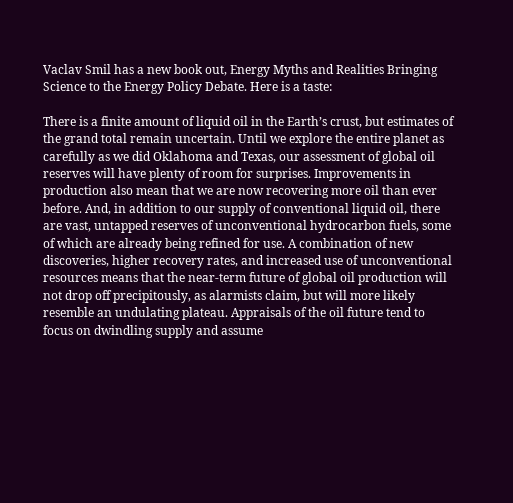Vaclav Smil has a new book out, Energy Myths and Realities Bringing Science to the Energy Policy Debate. Here is a taste:

There is a finite amount of liquid oil in the Earth’s crust, but estimates of the grand total remain uncertain. Until we explore the entire planet as carefully as we did Oklahoma and Texas, our assessment of global oil reserves will have plenty of room for surprises. Improvements in production also mean that we are now recovering more oil than ever before. And, in addition to our supply of conventional liquid oil, there are vast, untapped reserves of unconventional hydrocarbon fuels, some of which are already being refined for use. A combination of new discoveries, higher recovery rates, and increased use of unconventional resources means that the near-term future of global oil production will not drop off precipitously, as alarmists claim, but will more likely resemble an undulating plateau. Appraisals of the oil future tend to focus on dwindling supply and assume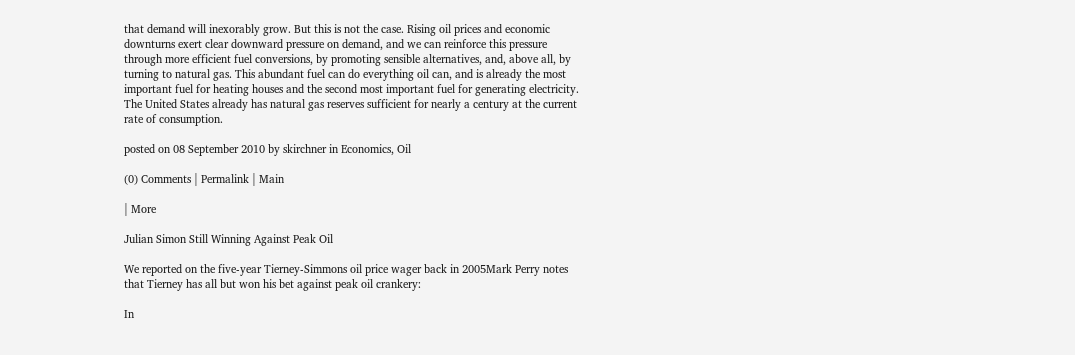that demand will inexorably grow. But this is not the case. Rising oil prices and economic downturns exert clear downward pressure on demand, and we can reinforce this pressure through more efficient fuel conversions, by promoting sensible alternatives, and, above all, by turning to natural gas. This abundant fuel can do everything oil can, and is already the most important fuel for heating houses and the second most important fuel for generating electricity. The United States already has natural gas reserves sufficient for nearly a century at the current rate of consumption.

posted on 08 September 2010 by skirchner in Economics, Oil

(0) Comments | Permalink | Main

| More

Julian Simon Still Winning Against Peak Oil

We reported on the five-year Tierney-Simmons oil price wager back in 2005Mark Perry notes that Tierney has all but won his bet against peak oil crankery:

In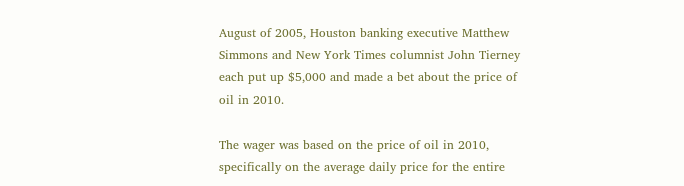August of 2005, Houston banking executive Matthew Simmons and New York Times columnist John Tierney each put up $5,000 and made a bet about the price of oil in 2010.

The wager was based on the price of oil in 2010, specifically on the average daily price for the entire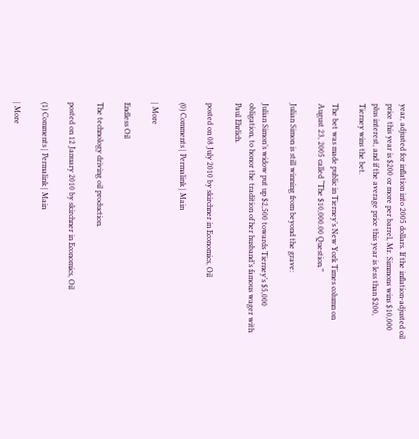year, adjusted for inflation into 2005 dollars. If the inflation-adjusted oil price this year is $200 or more per barrel, Mr. Simmons wins $10,000 plus interest, and if the average price this year is less than $200, Tierney wins the bet.

The bet was made public in Tierney’s New York Times column on August 23, 2005 called “The $10,000.00 Question.”

Julian Simon is still winning from beyond the grave:

Julian Simon’s widow put up $2,500 towards Tierney’s $5,000 obligation, to honor the tradition of her husband’s famous wager with Paul Ehrlich.

posted on 08 July 2010 by skirchner in Economics, Oil

(0) Comments | Permalink | Main

| More

Endless Oil

The technology driving oil production.

posted on 12 January 2010 by skirchner in Economics, Oil

(1) Comments | Permalink | Main

| More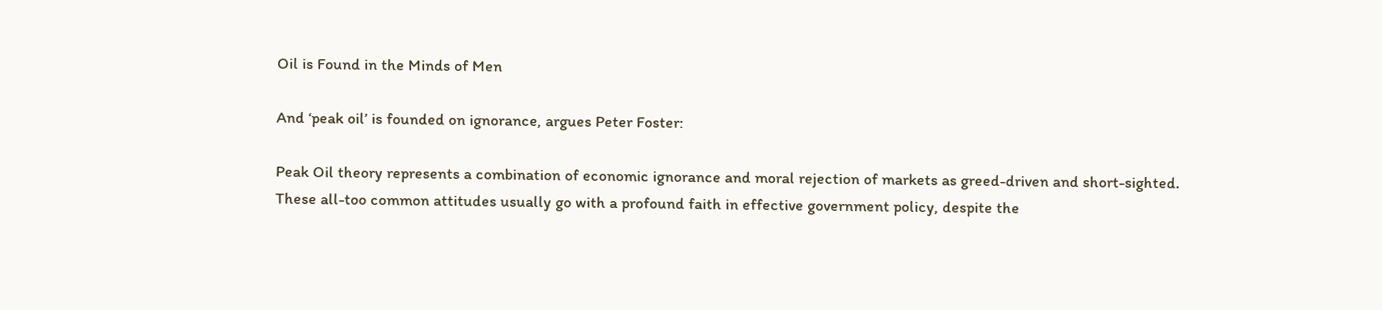Oil is Found in the Minds of Men

And ‘peak oil’ is founded on ignorance, argues Peter Foster:

Peak Oil theory represents a combination of economic ignorance and moral rejection of markets as greed-driven and short-sighted. These all-too common attitudes usually go with a profound faith in effective government policy, despite the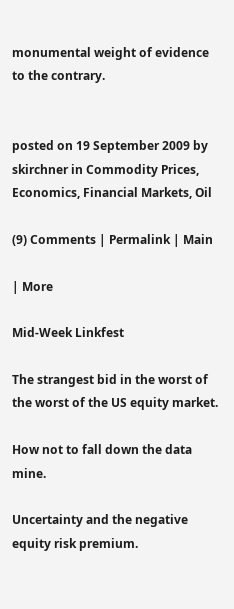monumental weight of evidence to the contrary.


posted on 19 September 2009 by skirchner in Commodity Prices, Economics, Financial Markets, Oil

(9) Comments | Permalink | Main

| More

Mid-Week Linkfest

The strangest bid in the worst of the worst of the US equity market.

How not to fall down the data mine.

Uncertainty and the negative equity risk premium.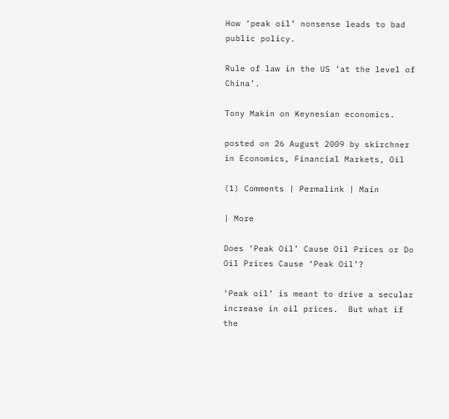How ‘peak oil’ nonsense leads to bad public policy.

Rule of law in the US ‘at the level of China’.

Tony Makin on Keynesian economics.

posted on 26 August 2009 by skirchner in Economics, Financial Markets, Oil

(1) Comments | Permalink | Main

| More

Does ‘Peak Oil’ Cause Oil Prices or Do Oil Prices Cause ‘Peak Oil’?

‘Peak oil’ is meant to drive a secular increase in oil prices.  But what if the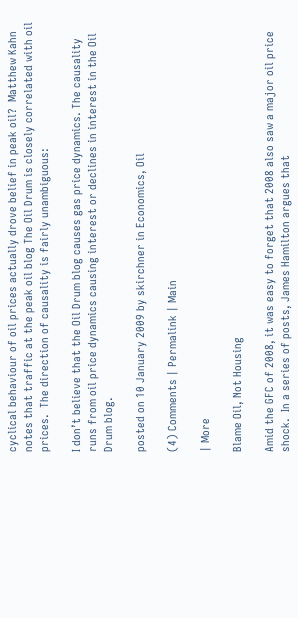cyclical behaviour of oil prices actually drove belief in peak oil?  Matthew Kahn notes that traffic at the peak oil blog The Oil Drum is closely correlated with oil prices.  The direction of causality is fairly unambiguous:

I don’t believe that the Oil Drum blog causes gas price dynamics. The causality runs from oil price dynamics causing interest or declines in interest in the Oil Drum blog.

posted on 10 January 2009 by skirchner in Economics, Oil

(4) Comments | Permalink | Main

| More

Blame Oil, Not Housing

Amid the GFC of 2008, it was easy to forget that 2008 also saw a major oil price shock.  In a series of posts, James Hamilton argues that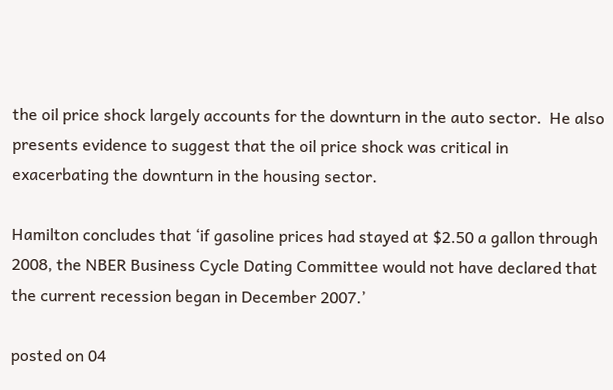the oil price shock largely accounts for the downturn in the auto sector.  He also presents evidence to suggest that the oil price shock was critical in exacerbating the downturn in the housing sector.

Hamilton concludes that ‘if gasoline prices had stayed at $2.50 a gallon through 2008, the NBER Business Cycle Dating Committee would not have declared that the current recession began in December 2007.’

posted on 04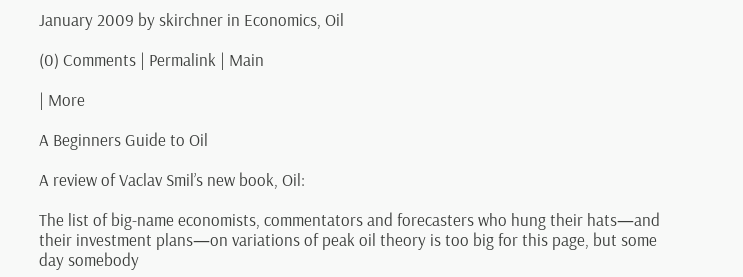January 2009 by skirchner in Economics, Oil

(0) Comments | Permalink | Main

| More

A Beginners Guide to Oil

A review of Vaclav Smil’s new book, Oil:

The list of big-name economists, commentators and forecasters who hung their hats—and their investment plans—on variations of peak oil theory is too big for this page, but some day somebody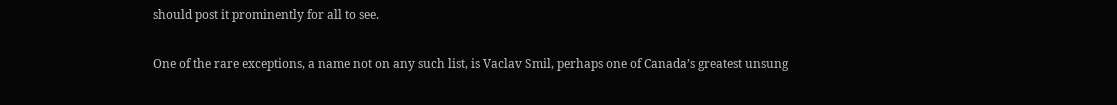should post it prominently for all to see.

One of the rare exceptions, a name not on any such list, is Vaclav Smil, perhaps one of Canada’s greatest unsung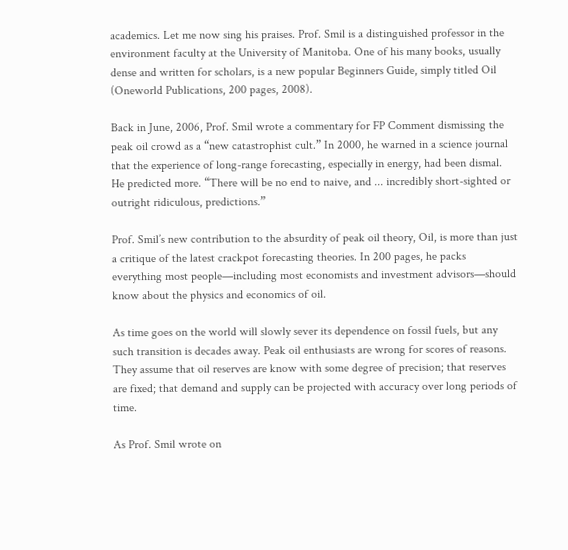academics. Let me now sing his praises. Prof. Smil is a distinguished professor in the environment faculty at the University of Manitoba. One of his many books, usually dense and written for scholars, is a new popular Beginners Guide, simply titled Oil (Oneworld Publications, 200 pages, 2008).

Back in June, 2006, Prof. Smil wrote a commentary for FP Comment dismissing the peak oil crowd as a “new catastrophist cult.” In 2000, he warned in a science journal that the experience of long-range forecasting, especially in energy, had been dismal. He predicted more. “There will be no end to naive, and ... incredibly short-sighted or outright ridiculous, predictions.”

Prof. Smil’s new contribution to the absurdity of peak oil theory, Oil, is more than just a critique of the latest crackpot forecasting theories. In 200 pages, he packs everything most people—including most economists and investment advisors—should know about the physics and economics of oil.

As time goes on the world will slowly sever its dependence on fossil fuels, but any such transition is decades away. Peak oil enthusiasts are wrong for scores of reasons. They assume that oil reserves are know with some degree of precision; that reserves are fixed; that demand and supply can be projected with accuracy over long periods of time.

As Prof. Smil wrote on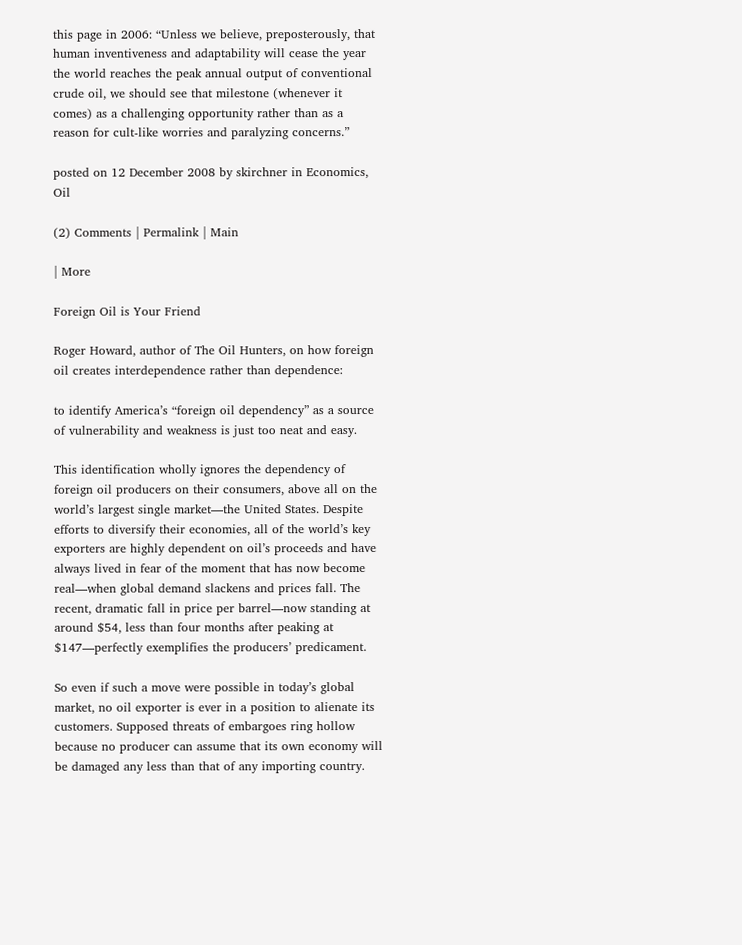this page in 2006: “Unless we believe, preposterously, that human inventiveness and adaptability will cease the year the world reaches the peak annual output of conventional crude oil, we should see that milestone (whenever it comes) as a challenging opportunity rather than as a reason for cult-like worries and paralyzing concerns.”

posted on 12 December 2008 by skirchner in Economics, Oil

(2) Comments | Permalink | Main

| More

Foreign Oil is Your Friend

Roger Howard, author of The Oil Hunters, on how foreign oil creates interdependence rather than dependence:

to identify America’s “foreign oil dependency” as a source of vulnerability and weakness is just too neat and easy.

This identification wholly ignores the dependency of foreign oil producers on their consumers, above all on the world’s largest single market—the United States. Despite efforts to diversify their economies, all of the world’s key exporters are highly dependent on oil’s proceeds and have always lived in fear of the moment that has now become real—when global demand slackens and prices fall. The recent, dramatic fall in price per barrel—now standing at around $54, less than four months after peaking at $147—perfectly exemplifies the producers’ predicament.

So even if such a move were possible in today’s global market, no oil exporter is ever in a position to alienate its customers. Supposed threats of embargoes ring hollow because no producer can assume that its own economy will be damaged any less than that of any importing country.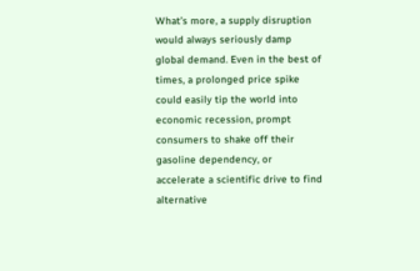What’s more, a supply disruption would always seriously damp global demand. Even in the best of times, a prolonged price spike could easily tip the world into economic recession, prompt consumers to shake off their gasoline dependency, or accelerate a scientific drive to find alternative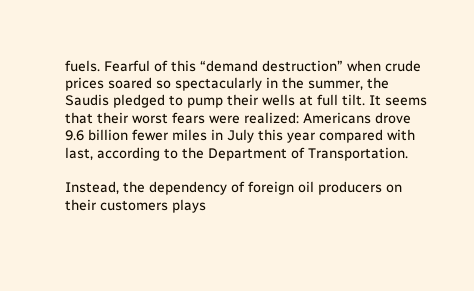fuels. Fearful of this “demand destruction” when crude prices soared so spectacularly in the summer, the Saudis pledged to pump their wells at full tilt. It seems that their worst fears were realized: Americans drove 9.6 billion fewer miles in July this year compared with last, according to the Department of Transportation.

Instead, the dependency of foreign oil producers on their customers plays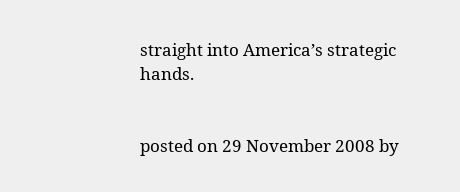straight into America’s strategic hands.


posted on 29 November 2008 by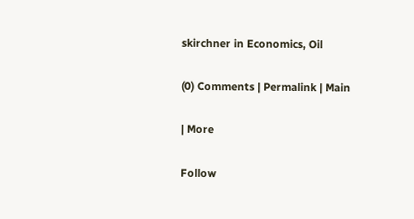skirchner in Economics, Oil

(0) Comments | Permalink | Main

| More

Follow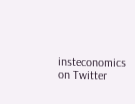insteconomics on Twitter